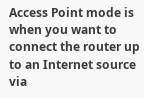Access Point mode is when you want to connect the router up to an Internet source via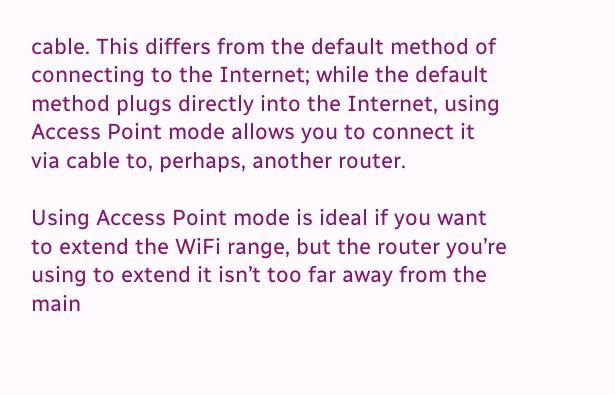cable. This differs from the default method of connecting to the Internet; while the default method plugs directly into the Internet, using Access Point mode allows you to connect it via cable to, perhaps, another router.

Using Access Point mode is ideal if you want to extend the WiFi range, but the router you’re using to extend it isn’t too far away from the main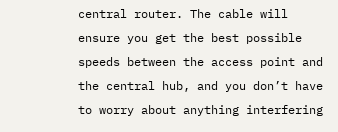central router. The cable will ensure you get the best possible speeds between the access point and the central hub, and you don’t have to worry about anything interfering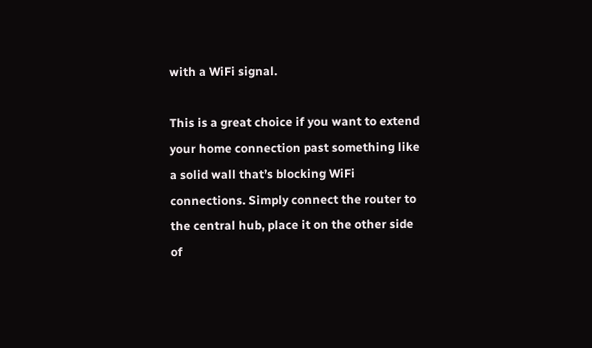with a WiFi signal.

This is a great choice if you want to extend your home connection past something like a solid wall that’s blocking WiFi connections. Simply connect the router to the central hub, place it on the other side of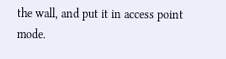the wall, and put it in access point mode.